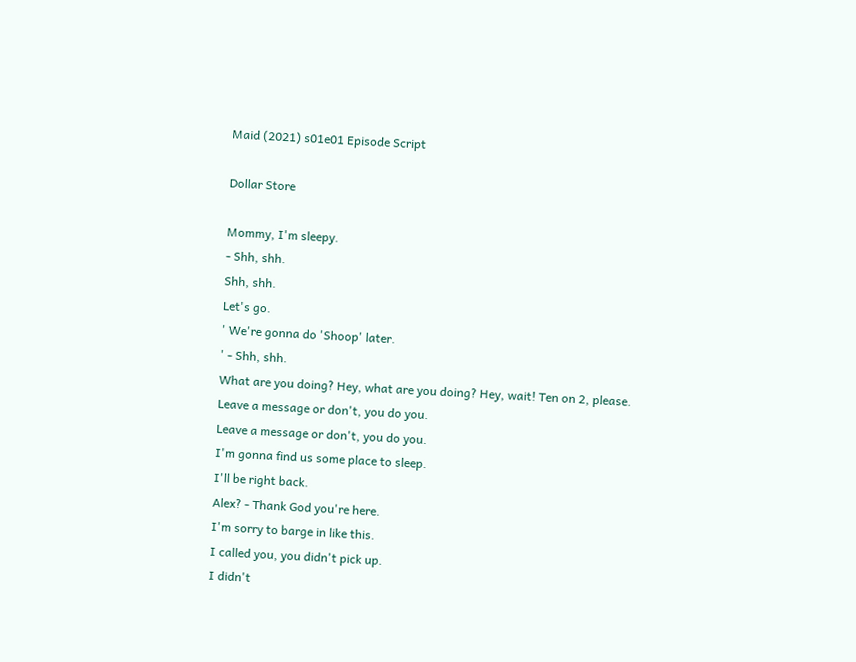Maid (2021) s01e01 Episode Script

Dollar Store

Mommy, I'm sleepy.
- Shh, shh.
Shh, shh.
Let's go.
' We're gonna do 'Shoop' later.
' - Shh, shh.
What are you doing? Hey, what are you doing? Hey, wait! Ten on 2, please.
Leave a message or don't, you do you.
Leave a message or don't, you do you.
I'm gonna find us some place to sleep.
I'll be right back.
Alex? - Thank God you're here.
I'm sorry to barge in like this.
I called you, you didn't pick up.
I didn't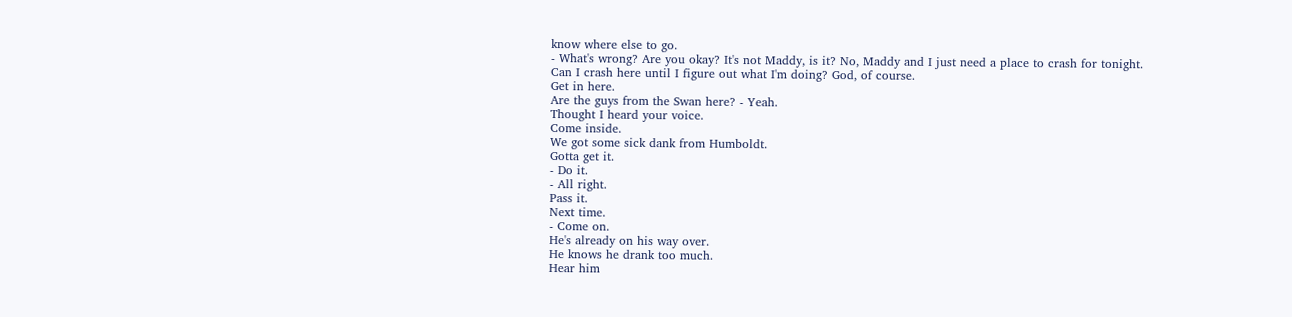know where else to go.
- What's wrong? Are you okay? It's not Maddy, is it? No, Maddy and I just need a place to crash for tonight.
Can I crash here until I figure out what I'm doing? God, of course.
Get in here.
Are the guys from the Swan here? - Yeah.
Thought I heard your voice.
Come inside.
We got some sick dank from Humboldt.
Gotta get it.
- Do it.
- All right.
Pass it.
Next time.
- Come on.
He's already on his way over.
He knows he drank too much.
Hear him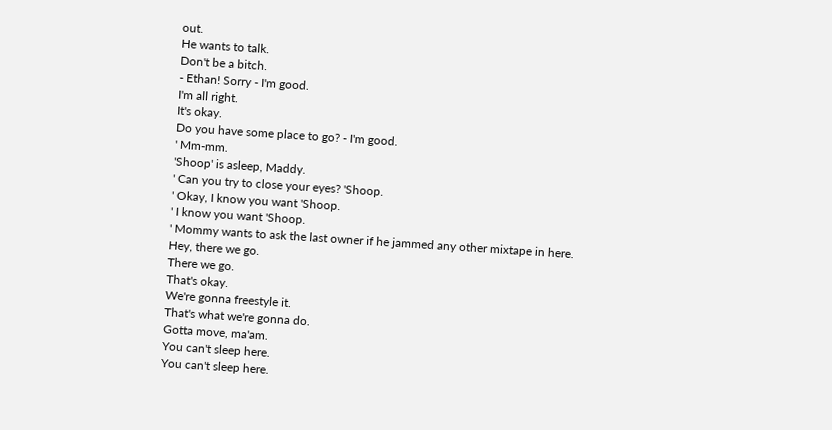out.
He wants to talk.
Don't be a bitch.
- Ethan! Sorry - I'm good.
I'm all right.
It's okay.
Do you have some place to go? - I'm good.
' Mm-mm.
'Shoop' is asleep, Maddy.
' Can you try to close your eyes? 'Shoop.
' Okay, I know you want 'Shoop.
' I know you want 'Shoop.
' Mommy wants to ask the last owner if he jammed any other mixtape in here.
Hey, there we go.
There we go.
That's okay.
We're gonna freestyle it.
That's what we're gonna do.
Gotta move, ma'am.
You can't sleep here.
You can't sleep here.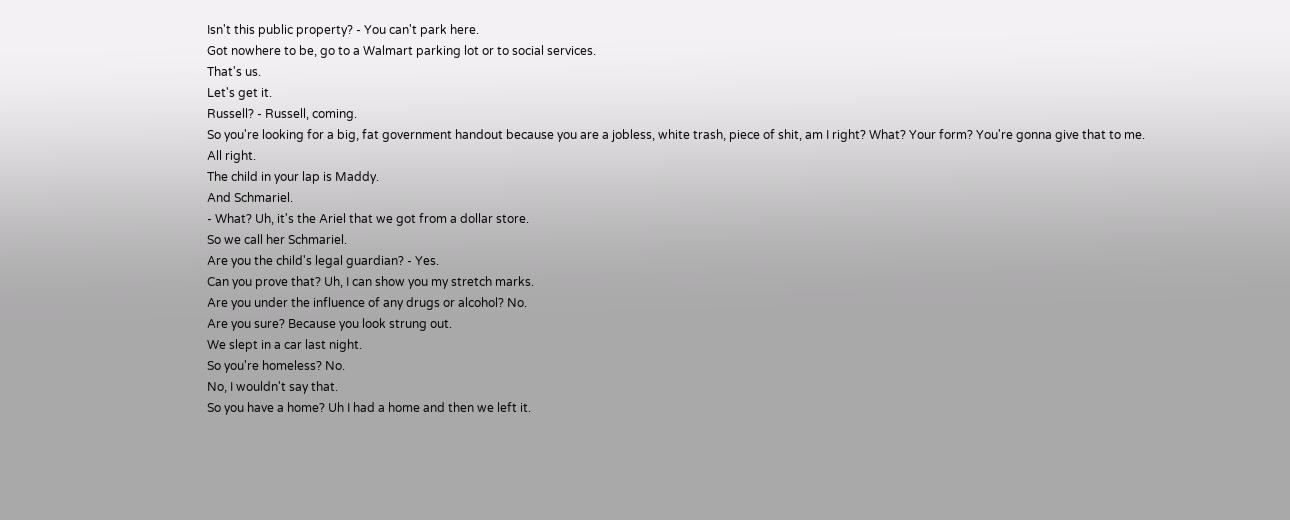Isn't this public property? - You can't park here.
Got nowhere to be, go to a Walmart parking lot or to social services.
That's us.
Let's get it.
Russell? - Russell, coming.
So you're looking for a big, fat government handout because you are a jobless, white trash, piece of shit, am I right? What? Your form? You're gonna give that to me.
All right.
The child in your lap is Maddy.
And Schmariel.
- What? Uh, it's the Ariel that we got from a dollar store.
So we call her Schmariel.
Are you the child's legal guardian? - Yes.
Can you prove that? Uh, I can show you my stretch marks.
Are you under the influence of any drugs or alcohol? No.
Are you sure? Because you look strung out.
We slept in a car last night.
So you're homeless? No.
No, I wouldn't say that.
So you have a home? Uh I had a home and then we left it.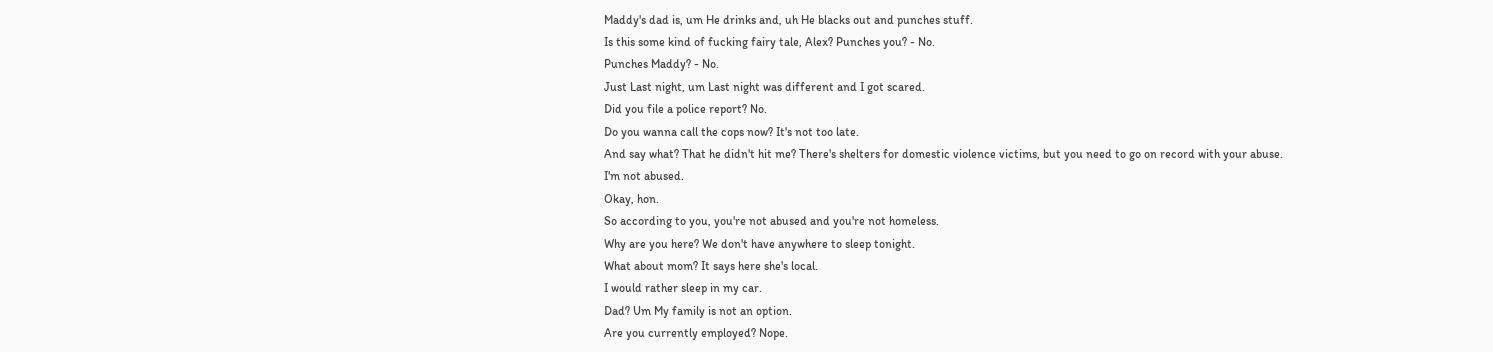Maddy's dad is, um He drinks and, uh He blacks out and punches stuff.
Is this some kind of fucking fairy tale, Alex? Punches you? - No.
Punches Maddy? - No.
Just Last night, um Last night was different and I got scared.
Did you file a police report? No.
Do you wanna call the cops now? It's not too late.
And say what? That he didn't hit me? There's shelters for domestic violence victims, but you need to go on record with your abuse.
I'm not abused.
Okay, hon.
So according to you, you're not abused and you're not homeless.
Why are you here? We don't have anywhere to sleep tonight.
What about mom? It says here she's local.
I would rather sleep in my car.
Dad? Um My family is not an option.
Are you currently employed? Nope.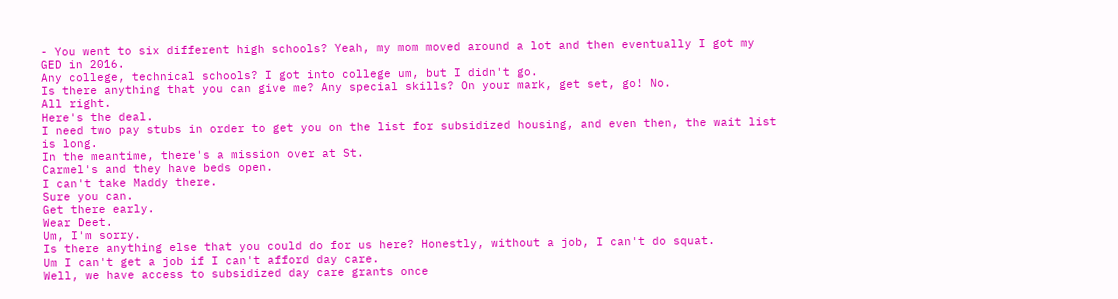- You went to six different high schools? Yeah, my mom moved around a lot and then eventually I got my GED in 2016.
Any college, technical schools? I got into college um, but I didn't go.
Is there anything that you can give me? Any special skills? On your mark, get set, go! No.
All right.
Here's the deal.
I need two pay stubs in order to get you on the list for subsidized housing, and even then, the wait list is long.
In the meantime, there's a mission over at St.
Carmel's and they have beds open.
I can't take Maddy there.
Sure you can.
Get there early.
Wear Deet.
Um, I'm sorry.
Is there anything else that you could do for us here? Honestly, without a job, I can't do squat.
Um I can't get a job if I can't afford day care.
Well, we have access to subsidized day care grants once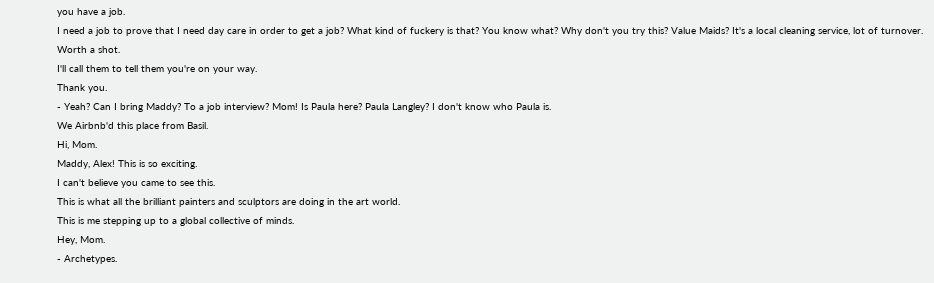you have a job.
I need a job to prove that I need day care in order to get a job? What kind of fuckery is that? You know what? Why don't you try this? Value Maids? It's a local cleaning service, lot of turnover.
Worth a shot.
I'll call them to tell them you're on your way.
Thank you.
- Yeah? Can I bring Maddy? To a job interview? Mom! Is Paula here? Paula Langley? I don't know who Paula is.
We Airbnb'd this place from Basil.
Hi, Mom.
Maddy, Alex! This is so exciting.
I can't believe you came to see this.
This is what all the brilliant painters and sculptors are doing in the art world.
This is me stepping up to a global collective of minds.
Hey, Mom.
- Archetypes.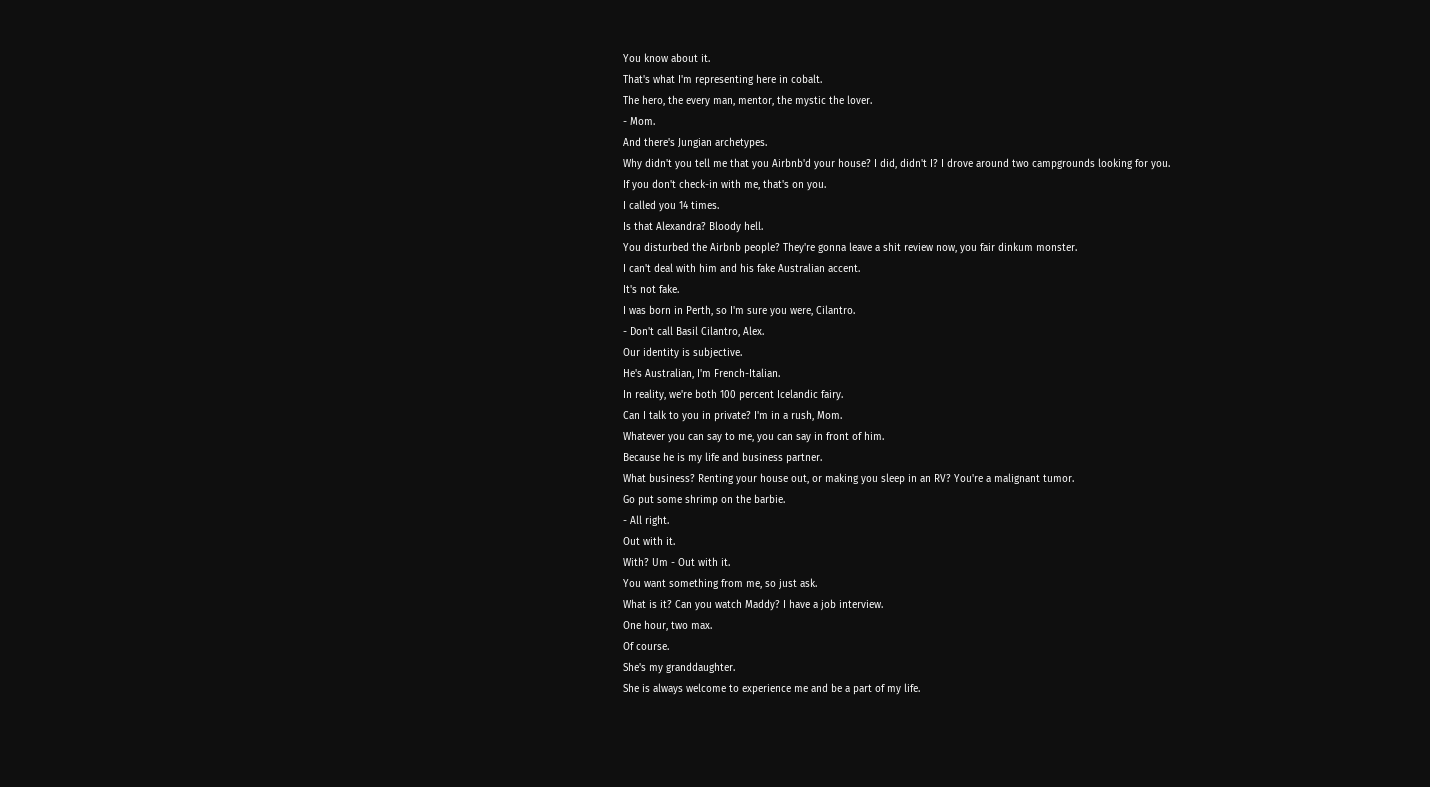You know about it.
That's what I'm representing here in cobalt.
The hero, the every man, mentor, the mystic the lover.
- Mom.
And there's Jungian archetypes.
Why didn't you tell me that you Airbnb'd your house? I did, didn't I? I drove around two campgrounds looking for you.
If you don't check-in with me, that's on you.
I called you 14 times.
Is that Alexandra? Bloody hell.
You disturbed the Airbnb people? They're gonna leave a shit review now, you fair dinkum monster.
I can't deal with him and his fake Australian accent.
It's not fake.
I was born in Perth, so I'm sure you were, Cilantro.
- Don't call Basil Cilantro, Alex.
Our identity is subjective.
He's Australian, I'm French-Italian.
In reality, we're both 100 percent Icelandic fairy.
Can I talk to you in private? I'm in a rush, Mom.
Whatever you can say to me, you can say in front of him.
Because he is my life and business partner.
What business? Renting your house out, or making you sleep in an RV? You're a malignant tumor.
Go put some shrimp on the barbie.
- All right.
Out with it.
With? Um - Out with it.
You want something from me, so just ask.
What is it? Can you watch Maddy? I have a job interview.
One hour, two max.
Of course.
She's my granddaughter.
She is always welcome to experience me and be a part of my life.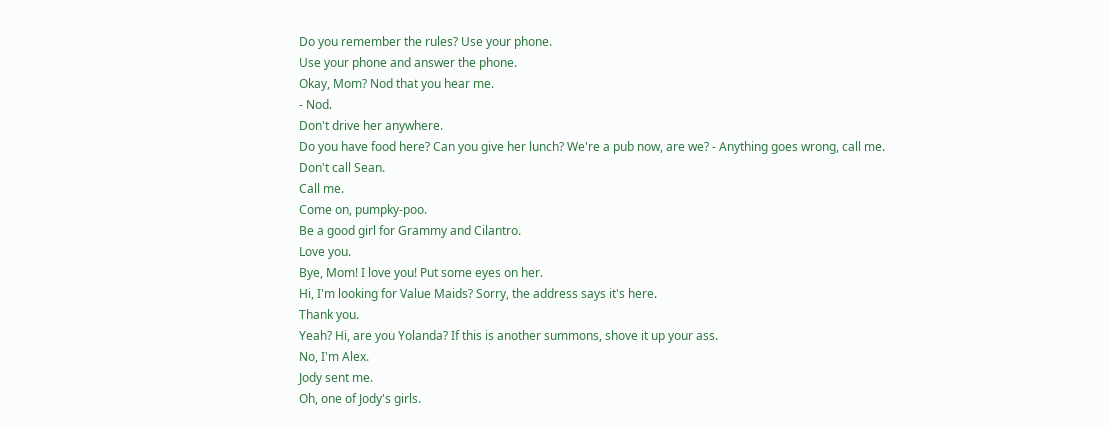Do you remember the rules? Use your phone.
Use your phone and answer the phone.
Okay, Mom? Nod that you hear me.
- Nod.
Don't drive her anywhere.
Do you have food here? Can you give her lunch? We're a pub now, are we? - Anything goes wrong, call me.
Don't call Sean.
Call me.
Come on, pumpky-poo.
Be a good girl for Grammy and Cilantro.
Love you.
Bye, Mom! I love you! Put some eyes on her.
Hi, I'm looking for Value Maids? Sorry, the address says it's here.
Thank you.
Yeah? Hi, are you Yolanda? If this is another summons, shove it up your ass.
No, I'm Alex.
Jody sent me.
Oh, one of Jody's girls.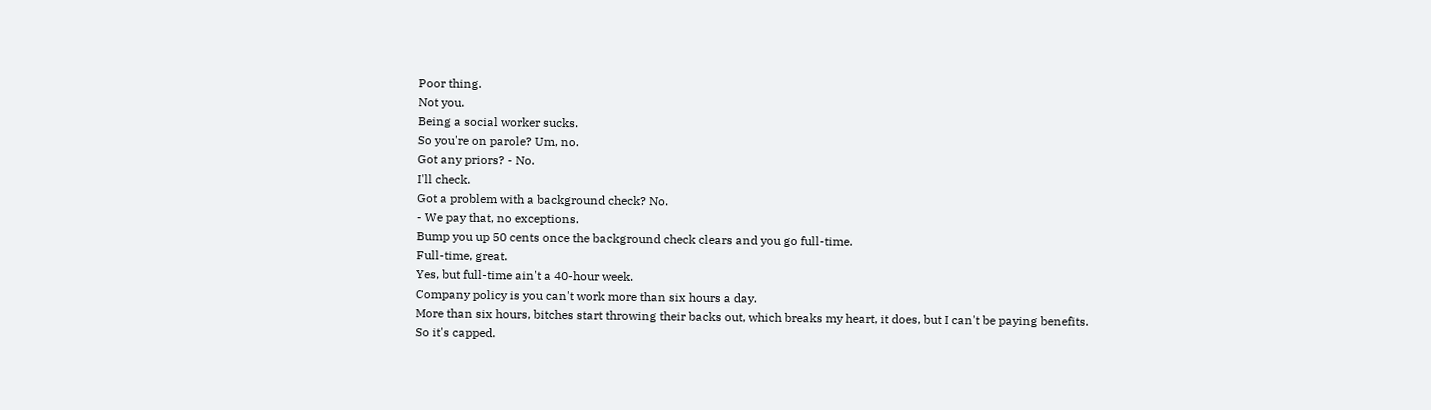Poor thing.
Not you.
Being a social worker sucks.
So you're on parole? Um, no.
Got any priors? - No.
I'll check.
Got a problem with a background check? No.
- We pay that, no exceptions.
Bump you up 50 cents once the background check clears and you go full-time.
Full-time, great.
Yes, but full-time ain't a 40-hour week.
Company policy is you can't work more than six hours a day.
More than six hours, bitches start throwing their backs out, which breaks my heart, it does, but I can't be paying benefits.
So it's capped.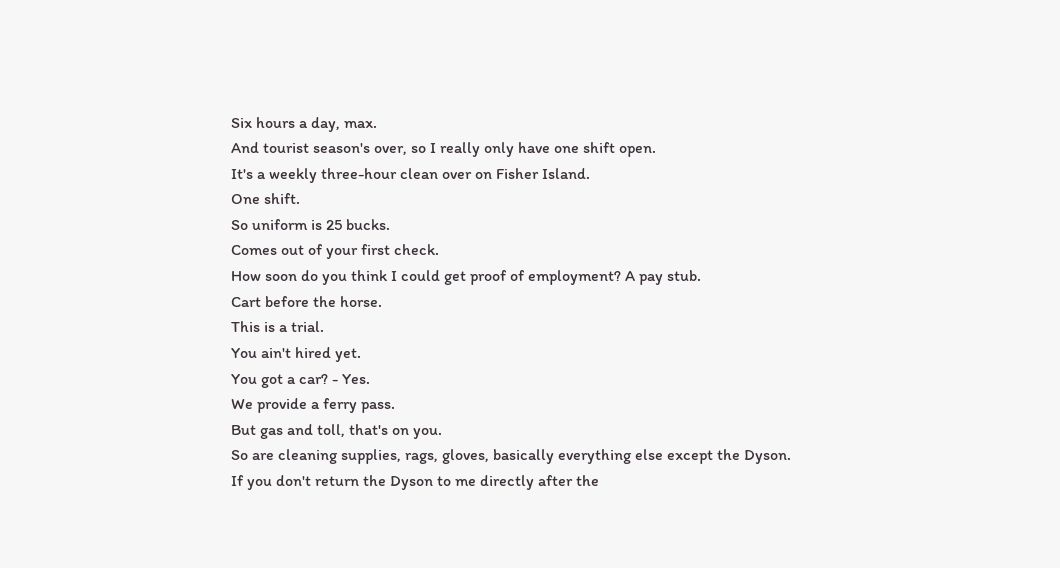Six hours a day, max.
And tourist season's over, so I really only have one shift open.
It's a weekly three-hour clean over on Fisher Island.
One shift.
So uniform is 25 bucks.
Comes out of your first check.
How soon do you think I could get proof of employment? A pay stub.
Cart before the horse.
This is a trial.
You ain't hired yet.
You got a car? - Yes.
We provide a ferry pass.
But gas and toll, that's on you.
So are cleaning supplies, rags, gloves, basically everything else except the Dyson.
If you don't return the Dyson to me directly after the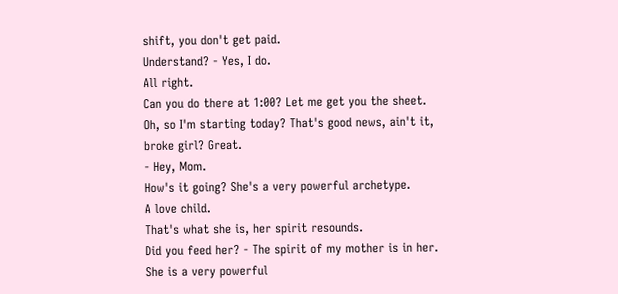shift, you don't get paid.
Understand? - Yes, I do.
All right.
Can you do there at 1:00? Let me get you the sheet.
Oh, so I'm starting today? That's good news, ain't it, broke girl? Great.
- Hey, Mom.
How's it going? She's a very powerful archetype.
A love child.
That's what she is, her spirit resounds.
Did you feed her? - The spirit of my mother is in her.
She is a very powerful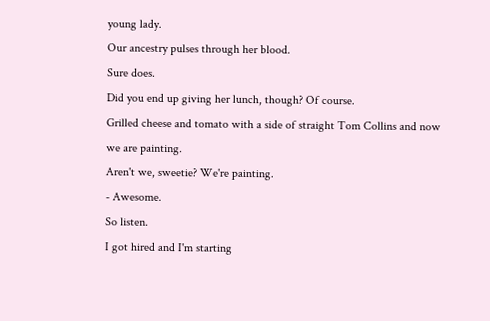young lady.
Our ancestry pulses through her blood.
Sure does.
Did you end up giving her lunch, though? Of course.
Grilled cheese and tomato with a side of straight Tom Collins and now we are painting.
Aren't we, sweetie? We're painting.
- Awesome.
So listen.
I got hired and I'm starting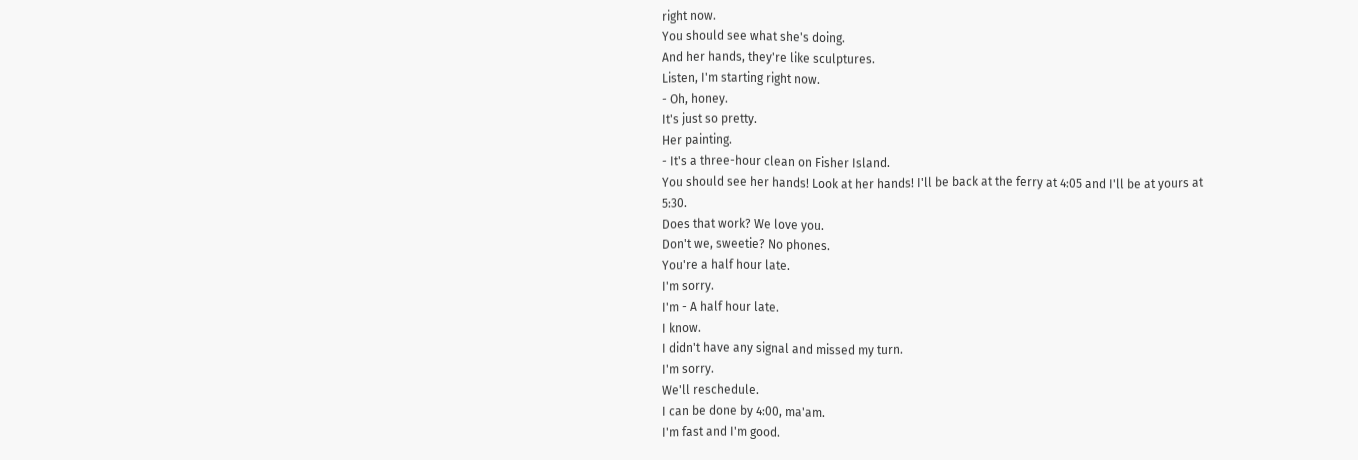right now.
You should see what she's doing.
And her hands, they're like sculptures.
Listen, I'm starting right now.
- Oh, honey.
It's just so pretty.
Her painting.
- It's a three-hour clean on Fisher Island.
You should see her hands! Look at her hands! I'll be back at the ferry at 4:05 and I'll be at yours at 5:30.
Does that work? We love you.
Don't we, sweetie? No phones.
You're a half hour late.
I'm sorry.
I'm - A half hour late.
I know.
I didn't have any signal and missed my turn.
I'm sorry.
We'll reschedule.
I can be done by 4:00, ma'am.
I'm fast and I'm good.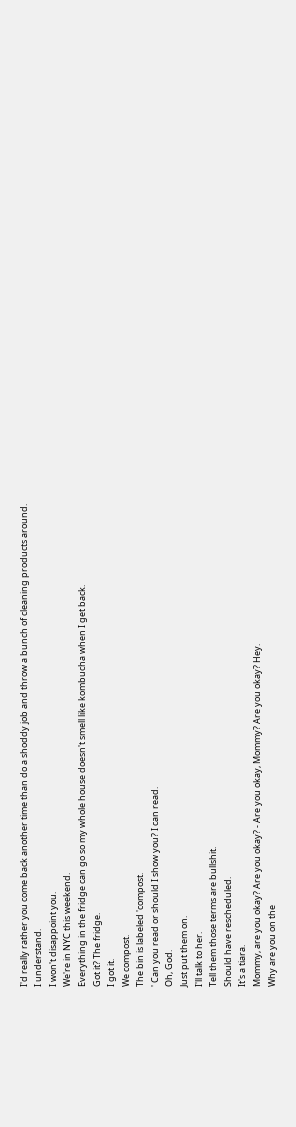I'd really rather you come back another time than do a shoddy job and throw a bunch of cleaning products around.
I understand.
I won't disappoint you.
We're in NYC this weekend.
Everything in the fridge can go so my whole house doesn't smell like kombucha when I get back.
Got it? The fridge.
I got it.
We compost.
The bin is labeled 'compost.
' Can you read or should I show you? I can read.
Oh, God.
Just put them on.
I'll talk to her.
Tell them those terms are bullshit.
Should have rescheduled.
It's a tiara.
Mommy, are you okay? Are you okay? - Are you okay, Mommy? Are you okay? Hey.
Why are you on the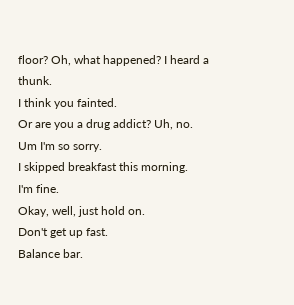floor? Oh, what happened? I heard a thunk.
I think you fainted.
Or are you a drug addict? Uh, no.
Um I'm so sorry.
I skipped breakfast this morning.
I'm fine.
Okay, well, just hold on.
Don't get up fast.
Balance bar.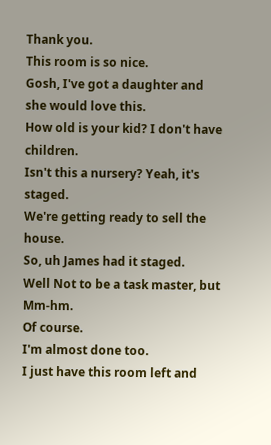Thank you.
This room is so nice.
Gosh, I've got a daughter and she would love this.
How old is your kid? I don't have children.
Isn't this a nursery? Yeah, it's staged.
We're getting ready to sell the house.
So, uh James had it staged.
Well Not to be a task master, but Mm-hm.
Of course.
I'm almost done too.
I just have this room left and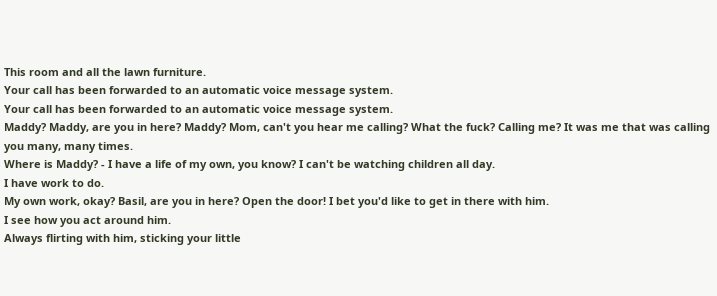This room and all the lawn furniture.
Your call has been forwarded to an automatic voice message system.
Your call has been forwarded to an automatic voice message system.
Maddy? Maddy, are you in here? Maddy? Mom, can't you hear me calling? What the fuck? Calling me? It was me that was calling you many, many times.
Where is Maddy? - I have a life of my own, you know? I can't be watching children all day.
I have work to do.
My own work, okay? Basil, are you in here? Open the door! I bet you'd like to get in there with him.
I see how you act around him.
Always flirting with him, sticking your little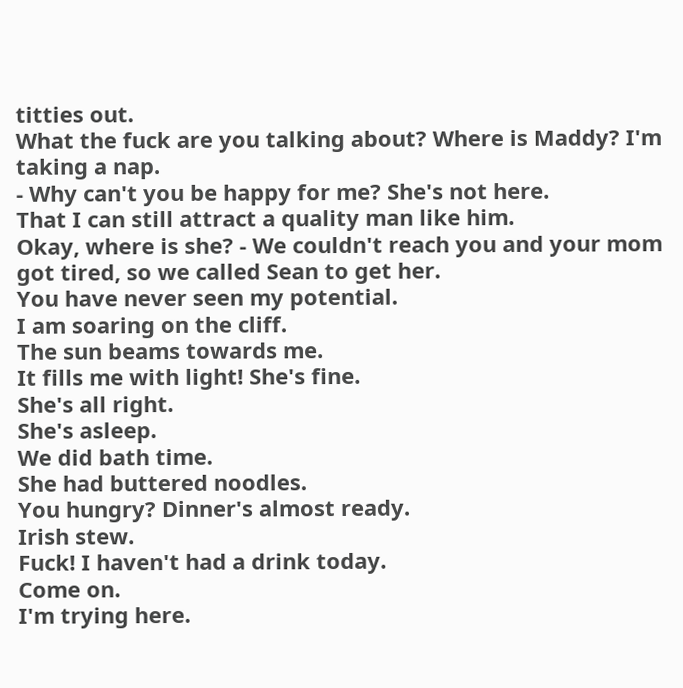titties out.
What the fuck are you talking about? Where is Maddy? I'm taking a nap.
- Why can't you be happy for me? She's not here.
That I can still attract a quality man like him.
Okay, where is she? - We couldn't reach you and your mom got tired, so we called Sean to get her.
You have never seen my potential.
I am soaring on the cliff.
The sun beams towards me.
It fills me with light! She's fine.
She's all right.
She's asleep.
We did bath time.
She had buttered noodles.
You hungry? Dinner's almost ready.
Irish stew.
Fuck! I haven't had a drink today.
Come on.
I'm trying here.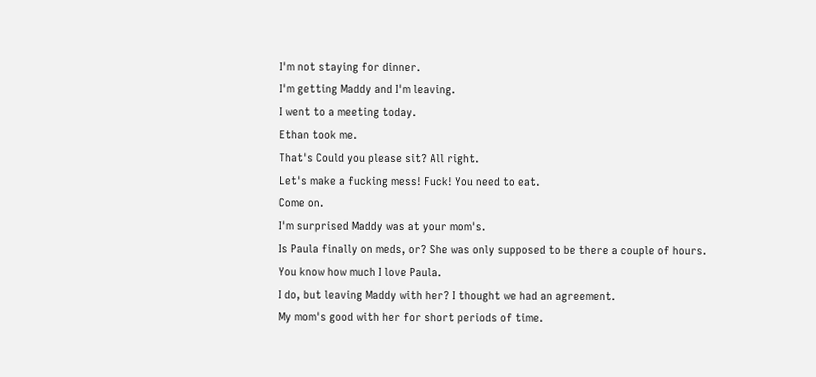I'm not staying for dinner.
I'm getting Maddy and I'm leaving.
I went to a meeting today.
Ethan took me.
That's Could you please sit? All right.
Let's make a fucking mess! Fuck! You need to eat.
Come on.
I'm surprised Maddy was at your mom's.
Is Paula finally on meds, or? She was only supposed to be there a couple of hours.
You know how much I love Paula.
I do, but leaving Maddy with her? I thought we had an agreement.
My mom's good with her for short periods of time.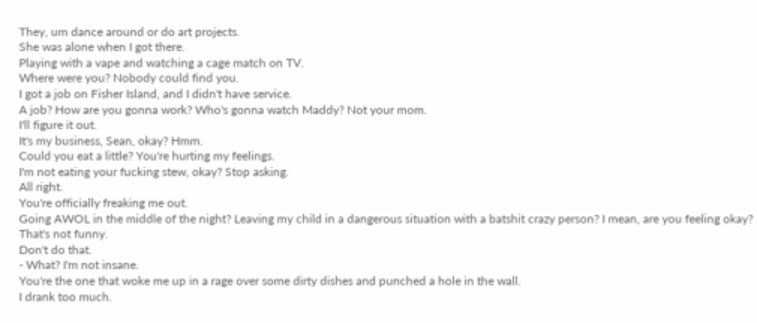They, um dance around or do art projects.
She was alone when I got there.
Playing with a vape and watching a cage match on TV.
Where were you? Nobody could find you.
I got a job on Fisher Island, and I didn't have service.
A job? How are you gonna work? Who's gonna watch Maddy? Not your mom.
I'll figure it out.
It's my business, Sean, okay? Hmm.
Could you eat a little? You're hurting my feelings.
I'm not eating your fucking stew, okay? Stop asking.
All right.
You're officially freaking me out.
Going AWOL in the middle of the night? Leaving my child in a dangerous situation with a batshit crazy person? I mean, are you feeling okay? That's not funny.
Don't do that.
- What? I'm not insane.
You're the one that woke me up in a rage over some dirty dishes and punched a hole in the wall.
I drank too much.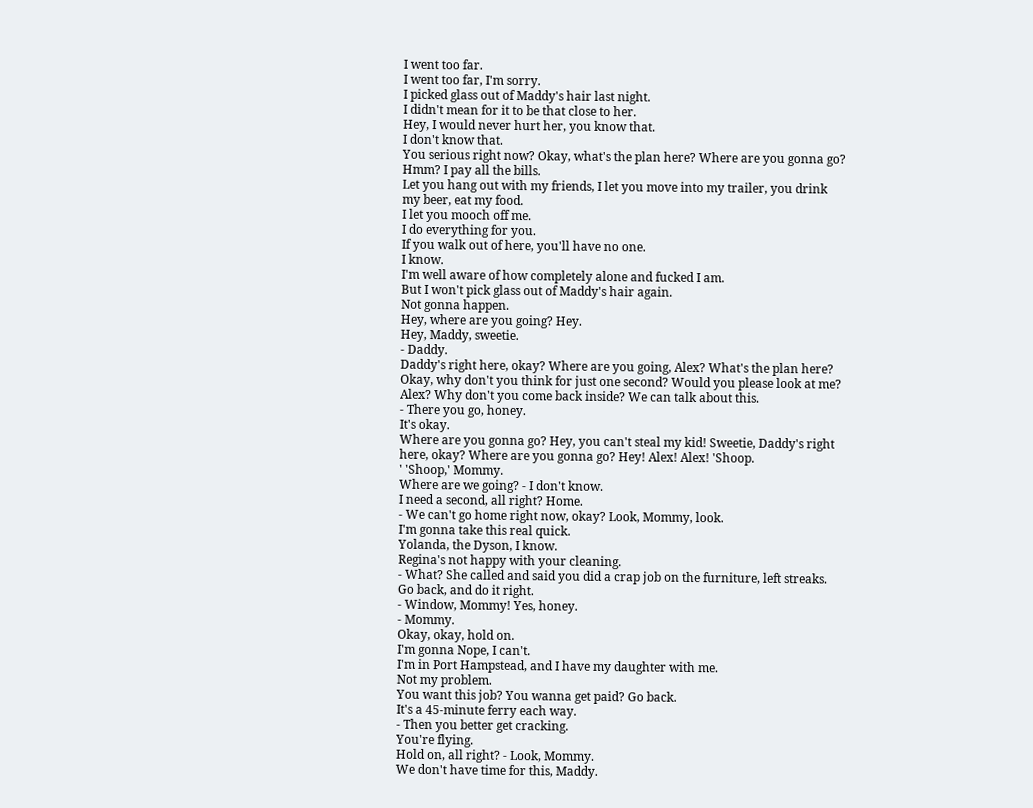I went too far.
I went too far, I'm sorry.
I picked glass out of Maddy's hair last night.
I didn't mean for it to be that close to her.
Hey, I would never hurt her, you know that.
I don't know that.
You serious right now? Okay, what's the plan here? Where are you gonna go? Hmm? I pay all the bills.
Let you hang out with my friends, I let you move into my trailer, you drink my beer, eat my food.
I let you mooch off me.
I do everything for you.
If you walk out of here, you'll have no one.
I know.
I'm well aware of how completely alone and fucked I am.
But I won't pick glass out of Maddy's hair again.
Not gonna happen.
Hey, where are you going? Hey.
Hey, Maddy, sweetie.
- Daddy.
Daddy's right here, okay? Where are you going, Alex? What's the plan here? Okay, why don't you think for just one second? Would you please look at me? Alex? Why don't you come back inside? We can talk about this.
- There you go, honey.
It's okay.
Where are you gonna go? Hey, you can't steal my kid! Sweetie, Daddy's right here, okay? Where are you gonna go? Hey! Alex! Alex! 'Shoop.
' 'Shoop,' Mommy.
Where are we going? - I don't know.
I need a second, all right? Home.
- We can't go home right now, okay? Look, Mommy, look.
I'm gonna take this real quick.
Yolanda, the Dyson, I know.
Regina's not happy with your cleaning.
- What? She called and said you did a crap job on the furniture, left streaks.
Go back, and do it right.
- Window, Mommy! Yes, honey.
- Mommy.
Okay, okay, hold on.
I'm gonna Nope, I can't.
I'm in Port Hampstead, and I have my daughter with me.
Not my problem.
You want this job? You wanna get paid? Go back.
It's a 45-minute ferry each way.
- Then you better get cracking.
You're flying.
Hold on, all right? - Look, Mommy.
We don't have time for this, Maddy.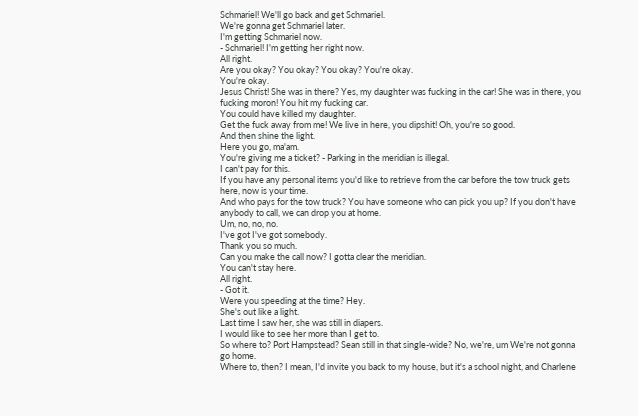Schmariel! We'll go back and get Schmariel.
We're gonna get Schmariel later.
I'm getting Schmariel now.
- Schmariel! I'm getting her right now.
All right.
Are you okay? You okay? You okay? You're okay.
You're okay.
Jesus Christ! She was in there? Yes, my daughter was fucking in the car! She was in there, you fucking moron! You hit my fucking car.
You could have killed my daughter.
Get the fuck away from me! We live in here, you dipshit! Oh, you're so good.
And then shine the light.
Here you go, ma'am.
You're giving me a ticket? - Parking in the meridian is illegal.
I can't pay for this.
If you have any personal items you'd like to retrieve from the car before the tow truck gets here, now is your time.
And who pays for the tow truck? You have someone who can pick you up? If you don't have anybody to call, we can drop you at home.
Um, no, no, no.
I've got I've got somebody.
Thank you so much.
Can you make the call now? I gotta clear the meridian.
You can't stay here.
All right.
- Got it.
Were you speeding at the time? Hey.
She's out like a light.
Last time I saw her, she was still in diapers.
I would like to see her more than I get to.
So where to? Port Hampstead? Sean still in that single-wide? No, we're, um We're not gonna go home.
Where to, then? I mean, I'd invite you back to my house, but it's a school night, and Charlene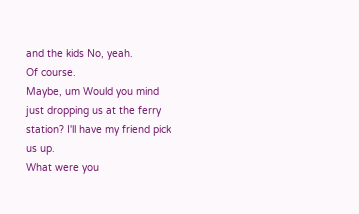and the kids No, yeah.
Of course.
Maybe, um Would you mind just dropping us at the ferry station? I'll have my friend pick us up.
What were you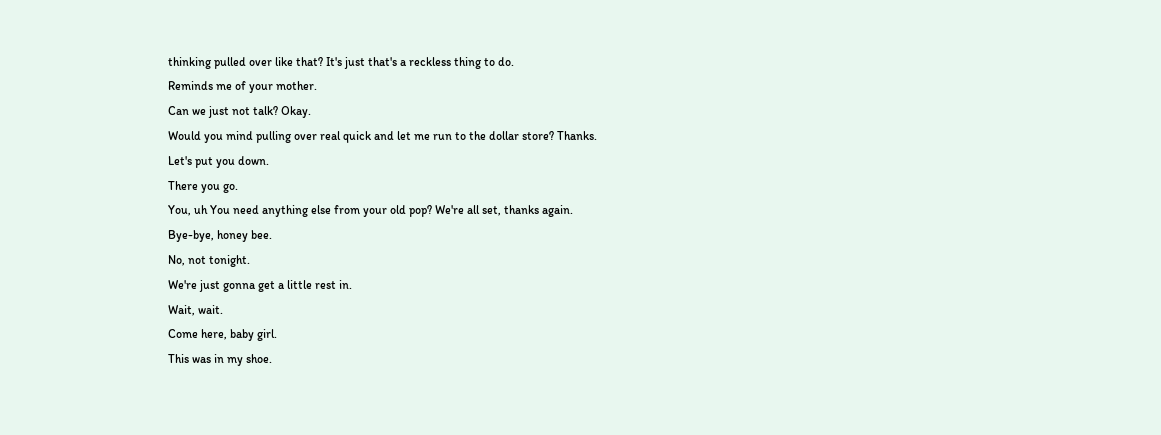thinking pulled over like that? It's just that's a reckless thing to do.
Reminds me of your mother.
Can we just not talk? Okay.
Would you mind pulling over real quick and let me run to the dollar store? Thanks.
Let's put you down.
There you go.
You, uh You need anything else from your old pop? We're all set, thanks again.
Bye-bye, honey bee.
No, not tonight.
We're just gonna get a little rest in.
Wait, wait.
Come here, baby girl.
This was in my shoe.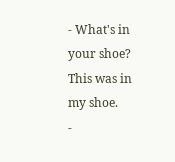- What's in your shoe? This was in my shoe.
-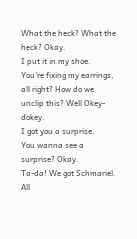What the heck? What the heck? Okay.
I put it in my shoe.
You're fixing my earrings, all right? How do we unclip this? Well Okey-dokey.
I got you a surprise.
You wanna see a surprise? Okay.
Ta-da! We got Schmariel.
All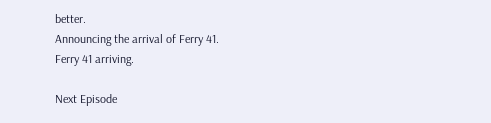better.
Announcing the arrival of Ferry 41.
Ferry 41 arriving.

Next Episode